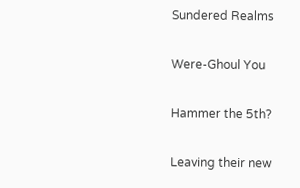Sundered Realms

Were-Ghoul You

Hammer the 5th?

Leaving their new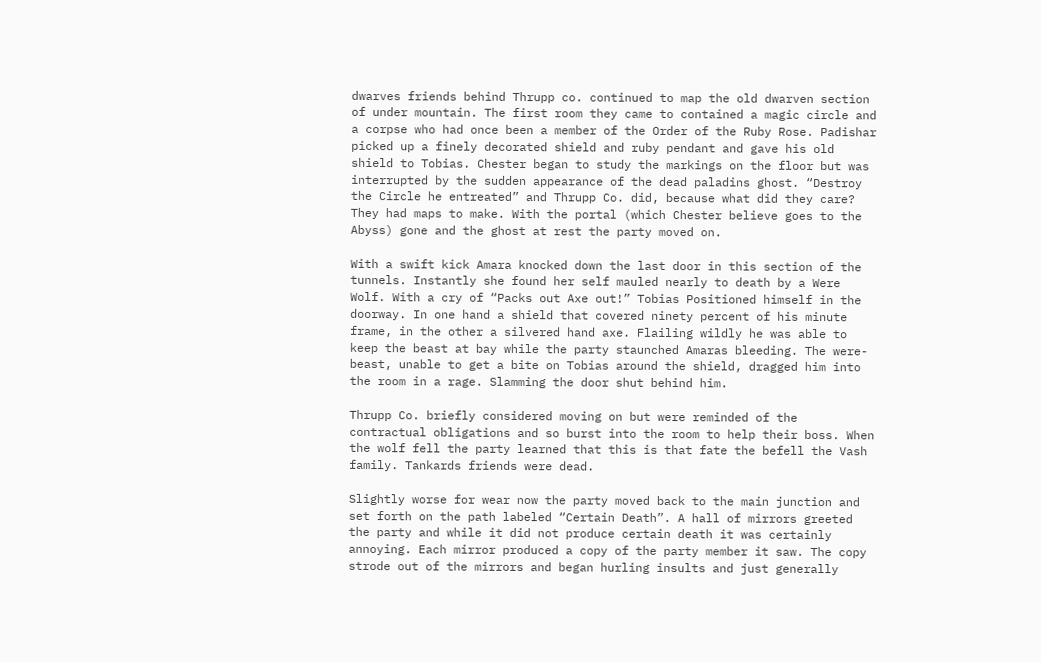dwarves friends behind Thrupp co. continued to map the old dwarven section of under mountain. The first room they came to contained a magic circle and a corpse who had once been a member of the Order of the Ruby Rose. Padishar picked up a finely decorated shield and ruby pendant and gave his old shield to Tobias. Chester began to study the markings on the floor but was interrupted by the sudden appearance of the dead paladins ghost. “Destroy the Circle he entreated” and Thrupp Co. did, because what did they care? They had maps to make. With the portal (which Chester believe goes to the Abyss) gone and the ghost at rest the party moved on.

With a swift kick Amara knocked down the last door in this section of the tunnels. Instantly she found her self mauled nearly to death by a Were Wolf. With a cry of “Packs out Axe out!” Tobias Positioned himself in the doorway. In one hand a shield that covered ninety percent of his minute frame, in the other a silvered hand axe. Flailing wildly he was able to keep the beast at bay while the party staunched Amaras bleeding. The were-beast, unable to get a bite on Tobias around the shield, dragged him into the room in a rage. Slamming the door shut behind him.

Thrupp Co. briefly considered moving on but were reminded of the contractual obligations and so burst into the room to help their boss. When the wolf fell the party learned that this is that fate the befell the Vash family. Tankards friends were dead.

Slightly worse for wear now the party moved back to the main junction and set forth on the path labeled “Certain Death”. A hall of mirrors greeted the party and while it did not produce certain death it was certainly annoying. Each mirror produced a copy of the party member it saw. The copy strode out of the mirrors and began hurling insults and just generally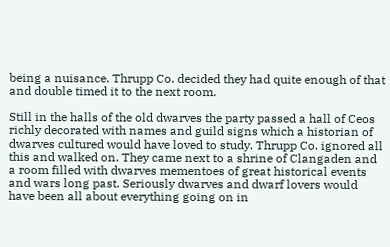being a nuisance. Thrupp Co. decided they had quite enough of that and double timed it to the next room.

Still in the halls of the old dwarves the party passed a hall of Ceos richly decorated with names and guild signs which a historian of dwarves cultured would have loved to study. Thrupp Co. ignored all this and walked on. They came next to a shrine of Clangaden and a room filled with dwarves mementoes of great historical events and wars long past. Seriously dwarves and dwarf lovers would have been all about everything going on in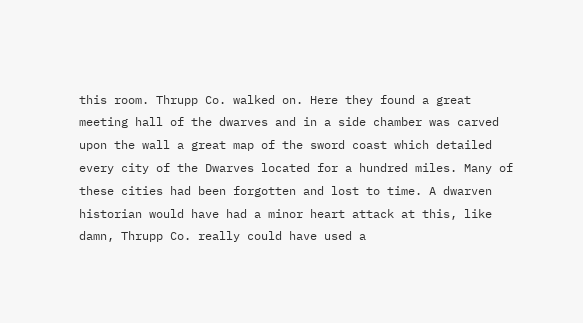this room. Thrupp Co. walked on. Here they found a great meeting hall of the dwarves and in a side chamber was carved upon the wall a great map of the sword coast which detailed every city of the Dwarves located for a hundred miles. Many of these cities had been forgotten and lost to time. A dwarven historian would have had a minor heart attack at this, like damn, Thrupp Co. really could have used a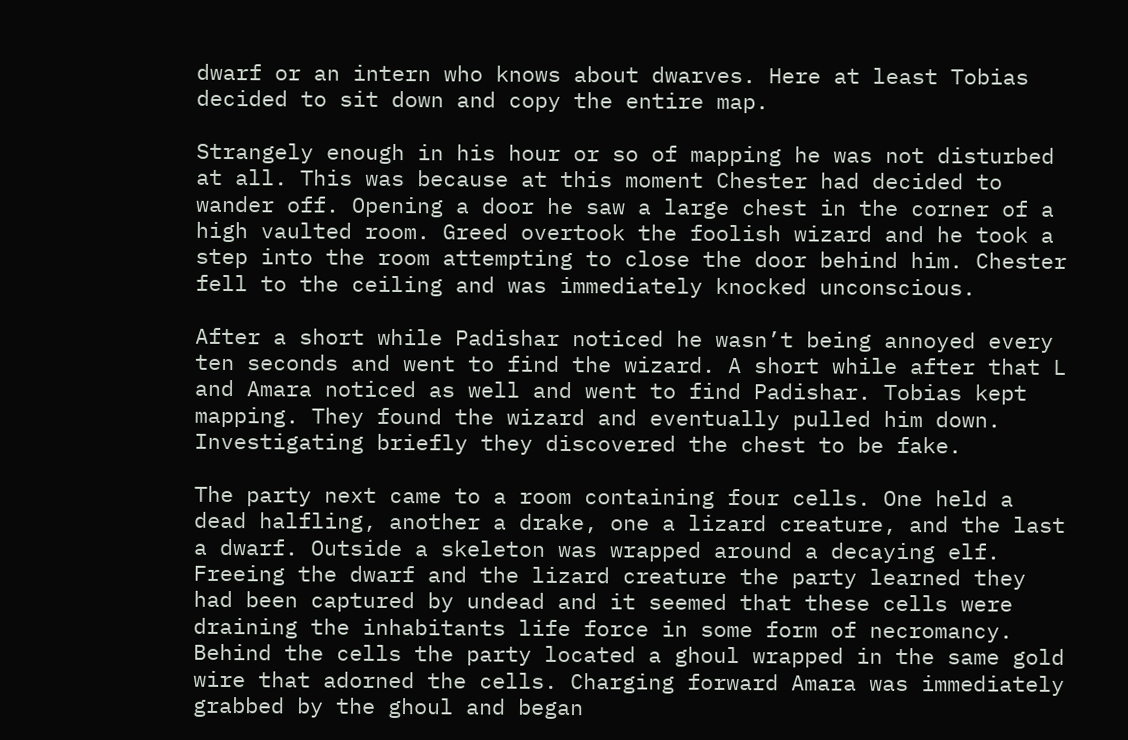dwarf or an intern who knows about dwarves. Here at least Tobias decided to sit down and copy the entire map.

Strangely enough in his hour or so of mapping he was not disturbed at all. This was because at this moment Chester had decided to wander off. Opening a door he saw a large chest in the corner of a high vaulted room. Greed overtook the foolish wizard and he took a step into the room attempting to close the door behind him. Chester fell to the ceiling and was immediately knocked unconscious.

After a short while Padishar noticed he wasn’t being annoyed every ten seconds and went to find the wizard. A short while after that L and Amara noticed as well and went to find Padishar. Tobias kept mapping. They found the wizard and eventually pulled him down. Investigating briefly they discovered the chest to be fake.

The party next came to a room containing four cells. One held a dead halfling, another a drake, one a lizard creature, and the last a dwarf. Outside a skeleton was wrapped around a decaying elf. Freeing the dwarf and the lizard creature the party learned they had been captured by undead and it seemed that these cells were draining the inhabitants life force in some form of necromancy. Behind the cells the party located a ghoul wrapped in the same gold wire that adorned the cells. Charging forward Amara was immediately grabbed by the ghoul and began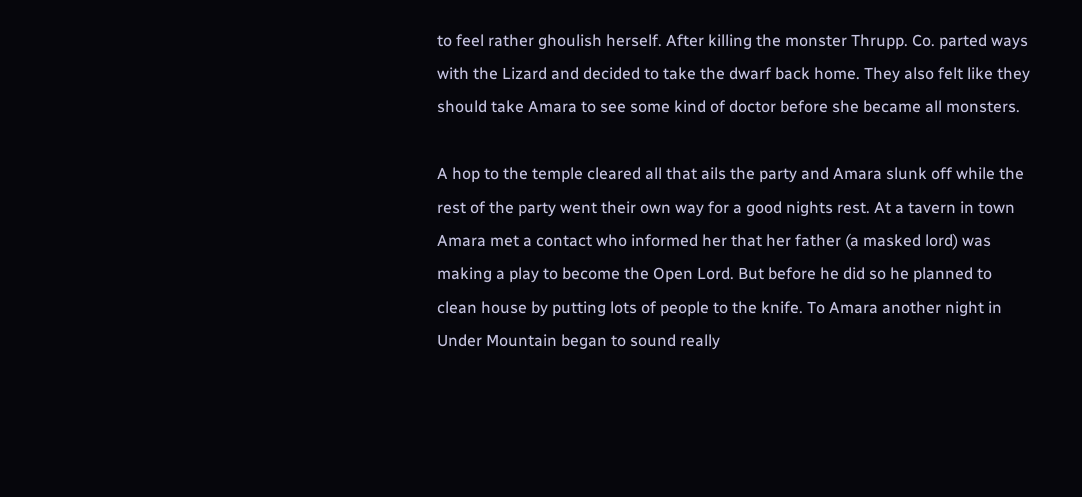to feel rather ghoulish herself. After killing the monster Thrupp. Co. parted ways with the Lizard and decided to take the dwarf back home. They also felt like they should take Amara to see some kind of doctor before she became all monsters.

A hop to the temple cleared all that ails the party and Amara slunk off while the rest of the party went their own way for a good nights rest. At a tavern in town Amara met a contact who informed her that her father (a masked lord) was making a play to become the Open Lord. But before he did so he planned to clean house by putting lots of people to the knife. To Amara another night in Under Mountain began to sound really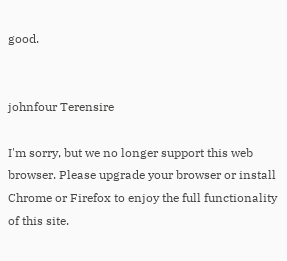good.


johnfour Terensire

I'm sorry, but we no longer support this web browser. Please upgrade your browser or install Chrome or Firefox to enjoy the full functionality of this site.